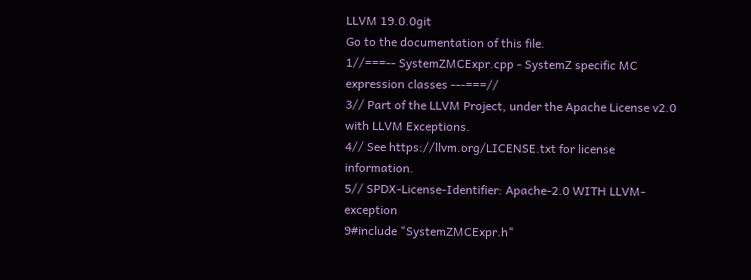LLVM 19.0.0git
Go to the documentation of this file.
1//===-- SystemZMCExpr.cpp - SystemZ specific MC expression classes ---===//
3// Part of the LLVM Project, under the Apache License v2.0 with LLVM Exceptions.
4// See https://llvm.org/LICENSE.txt for license information.
5// SPDX-License-Identifier: Apache-2.0 WITH LLVM-exception
9#include "SystemZMCExpr.h"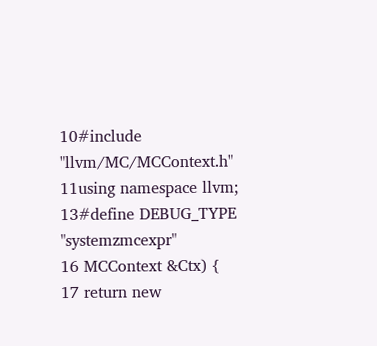10#include "llvm/MC/MCContext.h"
11using namespace llvm;
13#define DEBUG_TYPE "systemzmcexpr"
16 MCContext &Ctx) {
17 return new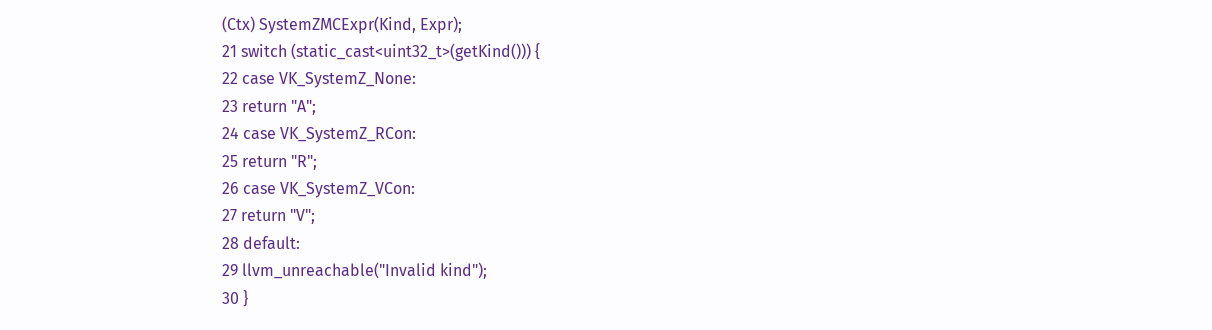(Ctx) SystemZMCExpr(Kind, Expr);
21 switch (static_cast<uint32_t>(getKind())) {
22 case VK_SystemZ_None:
23 return "A";
24 case VK_SystemZ_RCon:
25 return "R";
26 case VK_SystemZ_VCon:
27 return "V";
28 default:
29 llvm_unreachable("Invalid kind");
30 }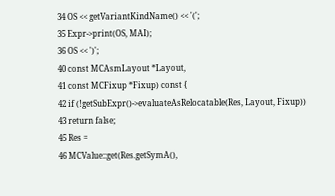34 OS << getVariantKindName() << '(';
35 Expr->print(OS, MAI);
36 OS << ')';
40 const MCAsmLayout *Layout,
41 const MCFixup *Fixup) const {
42 if (!getSubExpr()->evaluateAsRelocatable(Res, Layout, Fixup))
43 return false;
45 Res =
46 MCValue::get(Res.getSymA(),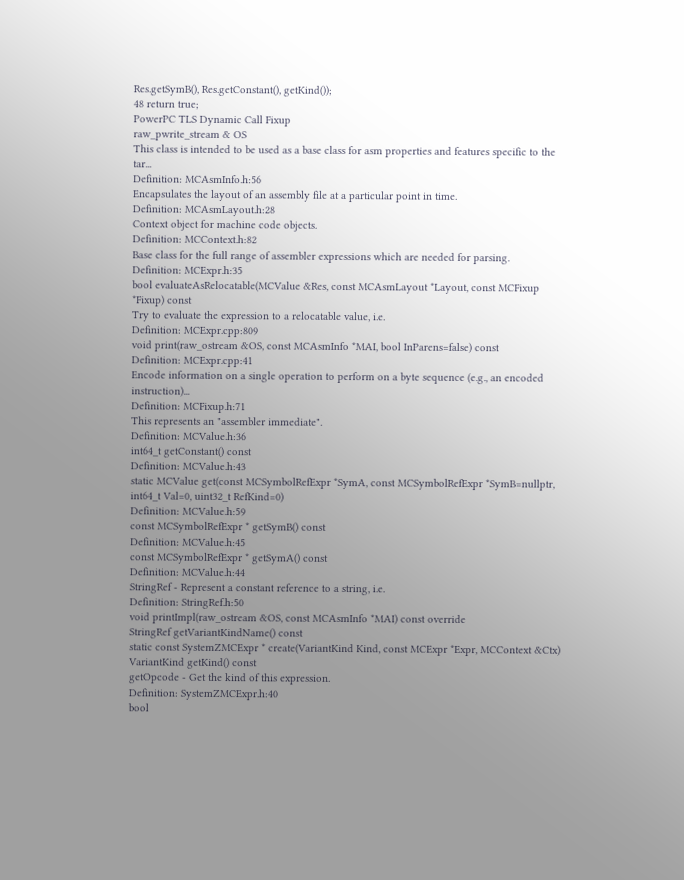Res.getSymB(), Res.getConstant(), getKind());
48 return true;
PowerPC TLS Dynamic Call Fixup
raw_pwrite_stream & OS
This class is intended to be used as a base class for asm properties and features specific to the tar...
Definition: MCAsmInfo.h:56
Encapsulates the layout of an assembly file at a particular point in time.
Definition: MCAsmLayout.h:28
Context object for machine code objects.
Definition: MCContext.h:82
Base class for the full range of assembler expressions which are needed for parsing.
Definition: MCExpr.h:35
bool evaluateAsRelocatable(MCValue &Res, const MCAsmLayout *Layout, const MCFixup *Fixup) const
Try to evaluate the expression to a relocatable value, i.e.
Definition: MCExpr.cpp:809
void print(raw_ostream &OS, const MCAsmInfo *MAI, bool InParens=false) const
Definition: MCExpr.cpp:41
Encode information on a single operation to perform on a byte sequence (e.g., an encoded instruction)...
Definition: MCFixup.h:71
This represents an "assembler immediate".
Definition: MCValue.h:36
int64_t getConstant() const
Definition: MCValue.h:43
static MCValue get(const MCSymbolRefExpr *SymA, const MCSymbolRefExpr *SymB=nullptr, int64_t Val=0, uint32_t RefKind=0)
Definition: MCValue.h:59
const MCSymbolRefExpr * getSymB() const
Definition: MCValue.h:45
const MCSymbolRefExpr * getSymA() const
Definition: MCValue.h:44
StringRef - Represent a constant reference to a string, i.e.
Definition: StringRef.h:50
void printImpl(raw_ostream &OS, const MCAsmInfo *MAI) const override
StringRef getVariantKindName() const
static const SystemZMCExpr * create(VariantKind Kind, const MCExpr *Expr, MCContext &Ctx)
VariantKind getKind() const
getOpcode - Get the kind of this expression.
Definition: SystemZMCExpr.h:40
bool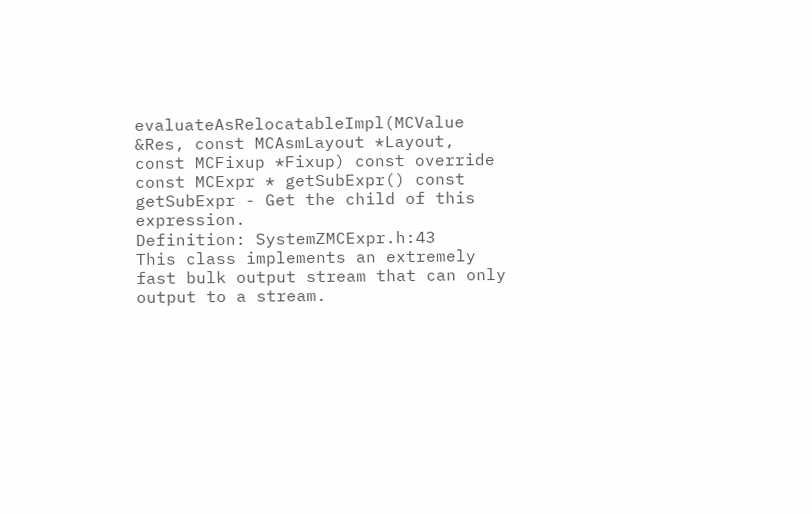evaluateAsRelocatableImpl(MCValue &Res, const MCAsmLayout *Layout, const MCFixup *Fixup) const override
const MCExpr * getSubExpr() const
getSubExpr - Get the child of this expression.
Definition: SystemZMCExpr.h:43
This class implements an extremely fast bulk output stream that can only output to a stream.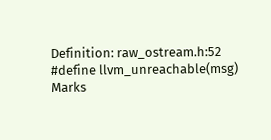Definition: raw_ostream.h:52
#define llvm_unreachable(msg)
Marks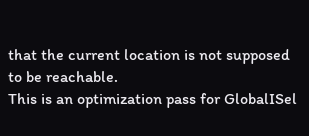that the current location is not supposed to be reachable.
This is an optimization pass for GlobalISel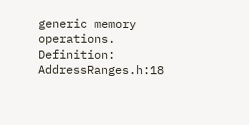generic memory operations.
Definition: AddressRanges.h:18